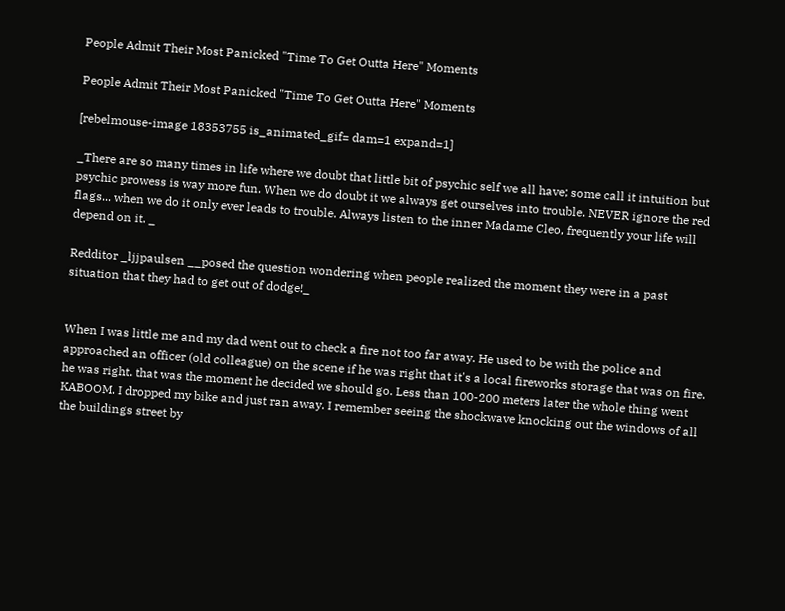People Admit Their Most Panicked "Time To Get Outta Here" Moments

People Admit Their Most Panicked "Time To Get Outta Here" Moments

[rebelmouse-image 18353755 is_animated_gif= dam=1 expand=1]

_There are so many times in life where we doubt that little bit of psychic self we all have; some call it intuition but psychic prowess is way more fun. When we do doubt it we always get ourselves into trouble. NEVER ignore the red flags... when we do it only ever leads to trouble. Always listen to the inner Madame Cleo, frequently your life will depend on it. _

Redditor _ljjpaulsen __posed the question wondering when people realized the moment they were in a past situation that they had to get out of dodge!_


When I was little me and my dad went out to check a fire not too far away. He used to be with the police and approached an officer (old colleague) on the scene if he was right that it's a local fireworks storage that was on fire. he was right. that was the moment he decided we should go. Less than 100-200 meters later the whole thing went KABOOM. I dropped my bike and just ran away. I remember seeing the shockwave knocking out the windows of all the buildings street by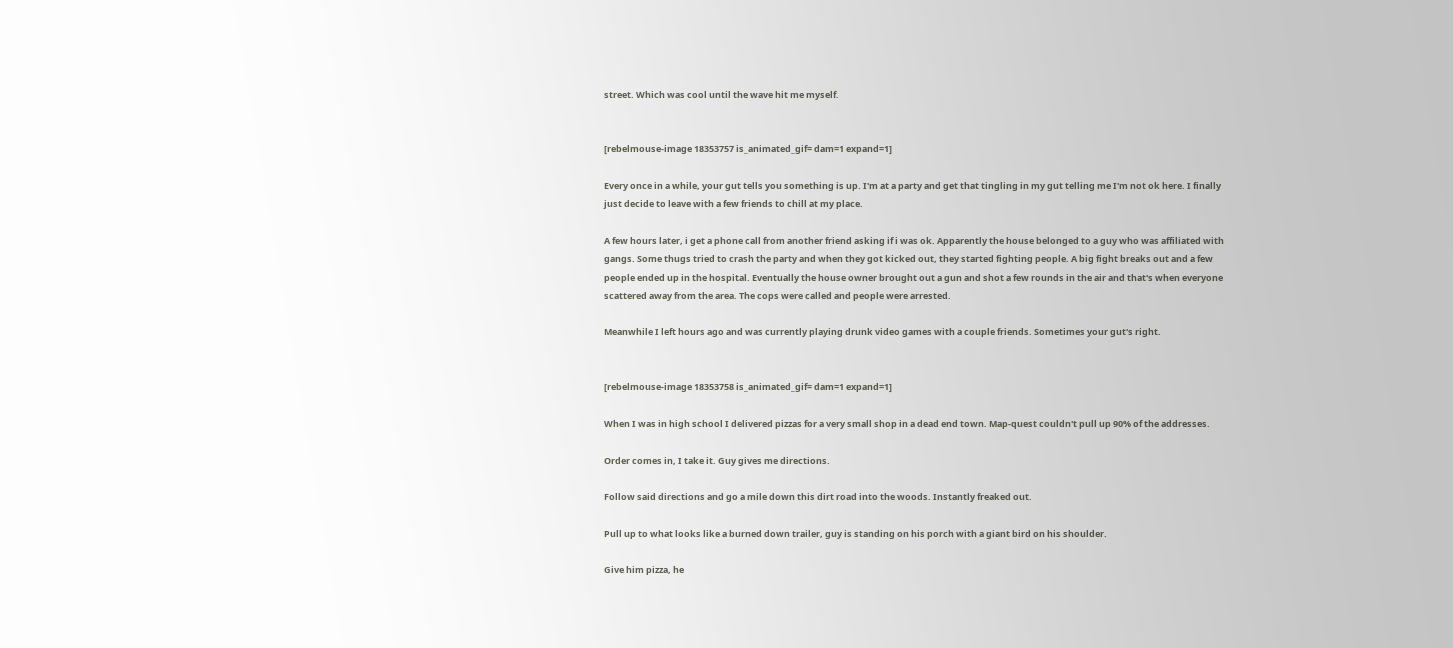street. Which was cool until the wave hit me myself.


[rebelmouse-image 18353757 is_animated_gif= dam=1 expand=1]

Every once in a while, your gut tells you something is up. I'm at a party and get that tingling in my gut telling me I'm not ok here. I finally just decide to leave with a few friends to chill at my place.

A few hours later, i get a phone call from another friend asking if i was ok. Apparently the house belonged to a guy who was affiliated with gangs. Some thugs tried to crash the party and when they got kicked out, they started fighting people. A big fight breaks out and a few people ended up in the hospital. Eventually the house owner brought out a gun and shot a few rounds in the air and that's when everyone scattered away from the area. The cops were called and people were arrested.

Meanwhile I left hours ago and was currently playing drunk video games with a couple friends. Sometimes your gut's right.


[rebelmouse-image 18353758 is_animated_gif= dam=1 expand=1]

When I was in high school I delivered pizzas for a very small shop in a dead end town. Map-quest couldn't pull up 90% of the addresses.

Order comes in, I take it. Guy gives me directions.

Follow said directions and go a mile down this dirt road into the woods. Instantly freaked out.

Pull up to what looks like a burned down trailer, guy is standing on his porch with a giant bird on his shoulder.

Give him pizza, he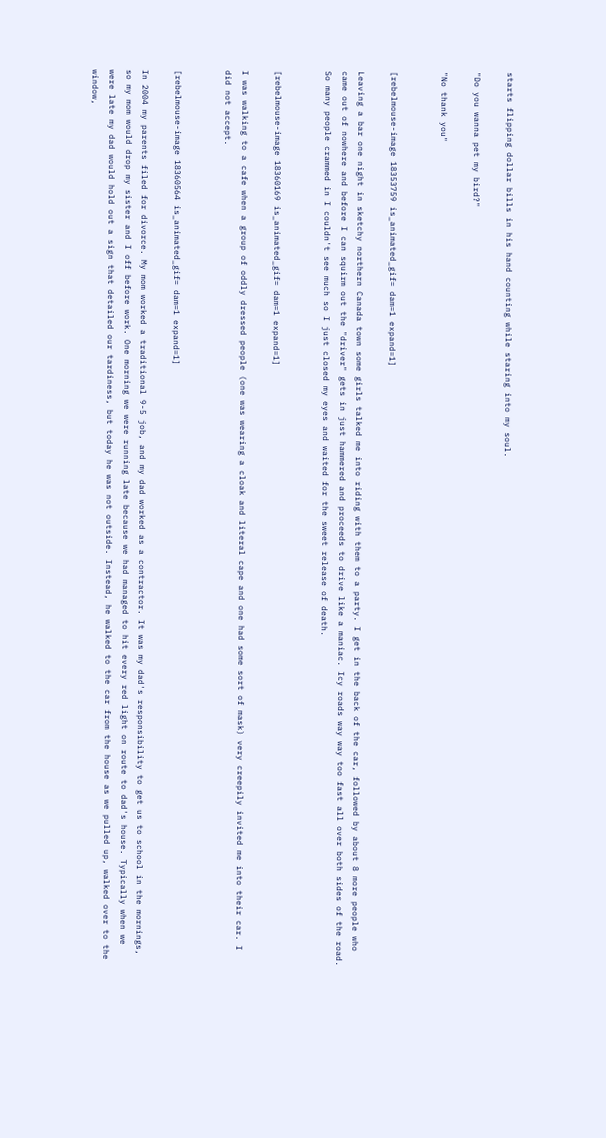starts flipping dollar bills in his hand counting while staring into my soul.

"Do you wanna pet my bird?"

"No thank you"


[rebelmouse-image 18353759 is_animated_gif= dam=1 expand=1]

Leaving a bar one night in sketchy northern Canada town some girls talked me into riding with them to a party. I get in the back of the car, followed by about 8 more people who came out of nowhere and before I can squirm out the "driver" gets in just hammered and proceeds to drive like a maniac. Icy roads way way too fast all over both sides of the road. So many people crammed in I couldn't see much so I just closed my eyes and waited for the sweet release of death.


[rebelmouse-image 18360169 is_animated_gif= dam=1 expand=1]

I was walking to a cafe when a group of oddly dressed people (one was wearing a cloak and literal cape and one had some sort of mask) very creepily invited me into their car. I did not accept.


[rebelmouse-image 18360564 is_animated_gif= dam=1 expand=1]

In 2004 my parents filed for divorce. My mom worked a traditional 9-5 job, and my dad worked as a contractor. It was my dad's responsibility to get us to school in the mornings, so my mom would drop my sister and I off before work. One morning we were running late because we had managed to hit every red light on route to dad's house. Typically when we were late my dad would hold out a sign that detailed our tardiness, but today he was not outside. Instead, he walked to the car from the house as we pulled up, walked over to the window,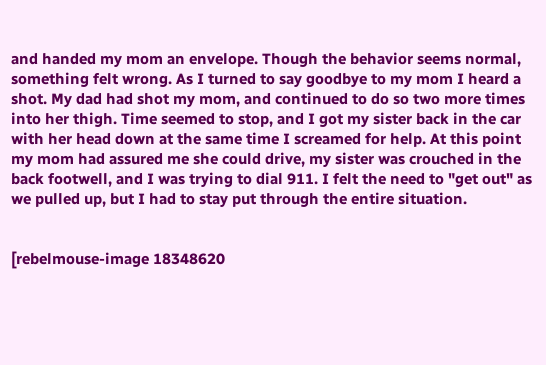and handed my mom an envelope. Though the behavior seems normal, something felt wrong. As I turned to say goodbye to my mom I heard a shot. My dad had shot my mom, and continued to do so two more times into her thigh. Time seemed to stop, and I got my sister back in the car with her head down at the same time I screamed for help. At this point my mom had assured me she could drive, my sister was crouched in the back footwell, and I was trying to dial 911. I felt the need to "get out" as we pulled up, but I had to stay put through the entire situation.


[rebelmouse-image 18348620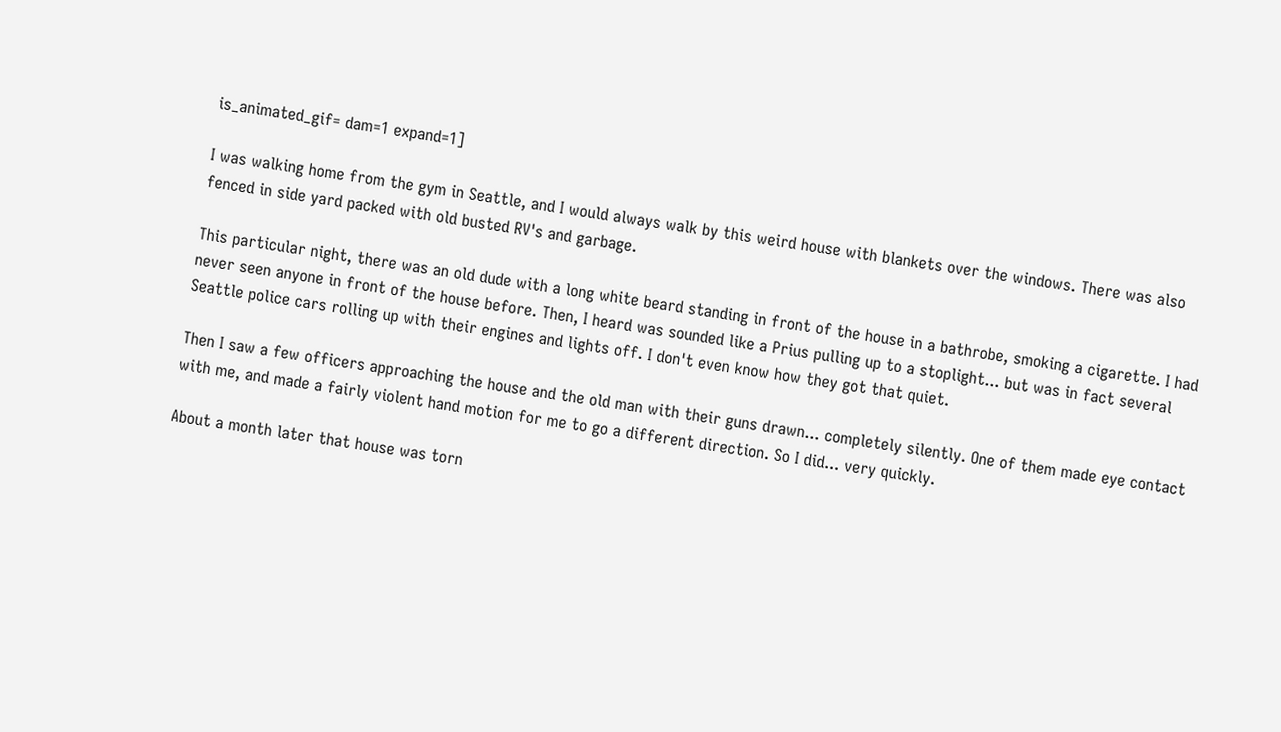is_animated_gif= dam=1 expand=1]

I was walking home from the gym in Seattle, and I would always walk by this weird house with blankets over the windows. There was also fenced in side yard packed with old busted RV's and garbage.

This particular night, there was an old dude with a long white beard standing in front of the house in a bathrobe, smoking a cigarette. I had never seen anyone in front of the house before. Then, I heard was sounded like a Prius pulling up to a stoplight... but was in fact several Seattle police cars rolling up with their engines and lights off. I don't even know how they got that quiet.

Then I saw a few officers approaching the house and the old man with their guns drawn... completely silently. One of them made eye contact with me, and made a fairly violent hand motion for me to go a different direction. So I did... very quickly.

About a month later that house was torn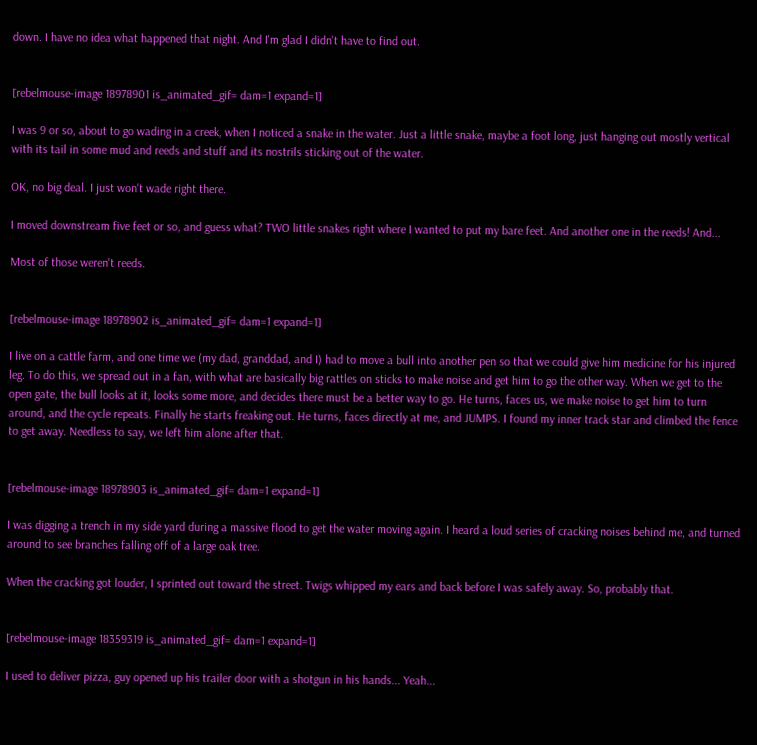down. I have no idea what happened that night. And I'm glad I didn't have to find out.


[rebelmouse-image 18978901 is_animated_gif= dam=1 expand=1]

I was 9 or so, about to go wading in a creek, when I noticed a snake in the water. Just a little snake, maybe a foot long, just hanging out mostly vertical with its tail in some mud and reeds and stuff and its nostrils sticking out of the water.

OK, no big deal. I just won't wade right there.

I moved downstream five feet or so, and guess what? TWO little snakes right where I wanted to put my bare feet. And another one in the reeds! And...

Most of those weren't reeds.


[rebelmouse-image 18978902 is_animated_gif= dam=1 expand=1]

I live on a cattle farm, and one time we (my dad, granddad, and I) had to move a bull into another pen so that we could give him medicine for his injured leg. To do this, we spread out in a fan, with what are basically big rattles on sticks to make noise and get him to go the other way. When we get to the open gate, the bull looks at it, looks some more, and decides there must be a better way to go. He turns, faces us, we make noise to get him to turn around, and the cycle repeats. Finally he starts freaking out. He turns, faces directly at me, and JUMPS. I found my inner track star and climbed the fence to get away. Needless to say, we left him alone after that.


[rebelmouse-image 18978903 is_animated_gif= dam=1 expand=1]

I was digging a trench in my side yard during a massive flood to get the water moving again. I heard a loud series of cracking noises behind me, and turned around to see branches falling off of a large oak tree.

When the cracking got louder, I sprinted out toward the street. Twigs whipped my ears and back before I was safely away. So, probably that.


[rebelmouse-image 18359319 is_animated_gif= dam=1 expand=1]

I used to deliver pizza, guy opened up his trailer door with a shotgun in his hands... Yeah...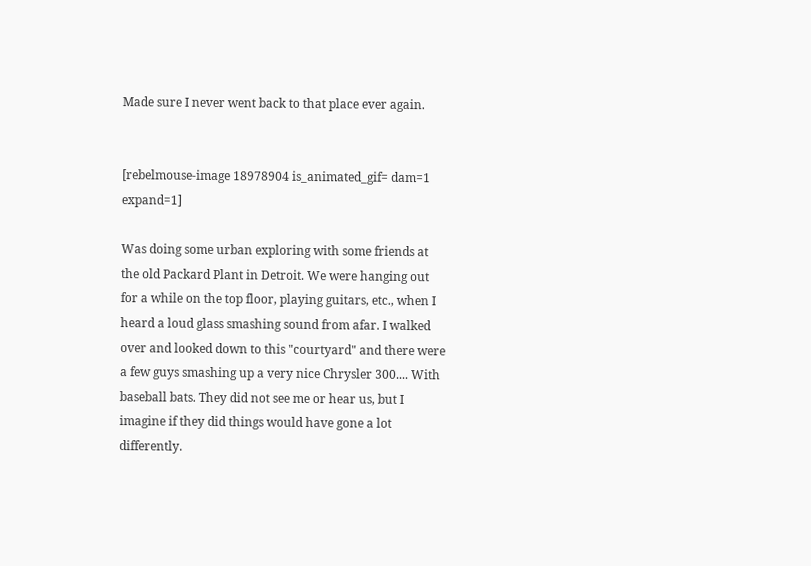Made sure I never went back to that place ever again.


[rebelmouse-image 18978904 is_animated_gif= dam=1 expand=1]

Was doing some urban exploring with some friends at the old Packard Plant in Detroit. We were hanging out for a while on the top floor, playing guitars, etc., when I heard a loud glass smashing sound from afar. I walked over and looked down to this "courtyard" and there were a few guys smashing up a very nice Chrysler 300.... With baseball bats. They did not see me or hear us, but I imagine if they did things would have gone a lot differently.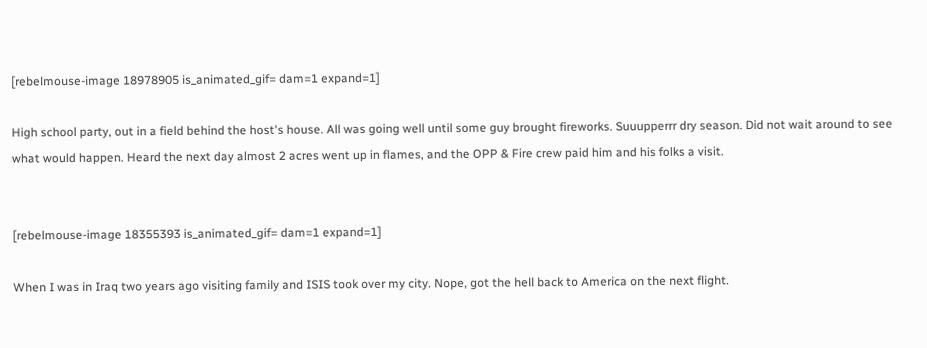[rebelmouse-image 18978905 is_animated_gif= dam=1 expand=1]

High school party, out in a field behind the host's house. All was going well until some guy brought fireworks. Suuupperrr dry season. Did not wait around to see what would happen. Heard the next day almost 2 acres went up in flames, and the OPP & Fire crew paid him and his folks a visit.


[rebelmouse-image 18355393 is_animated_gif= dam=1 expand=1]

When I was in Iraq two years ago visiting family and ISIS took over my city. Nope, got the hell back to America on the next flight.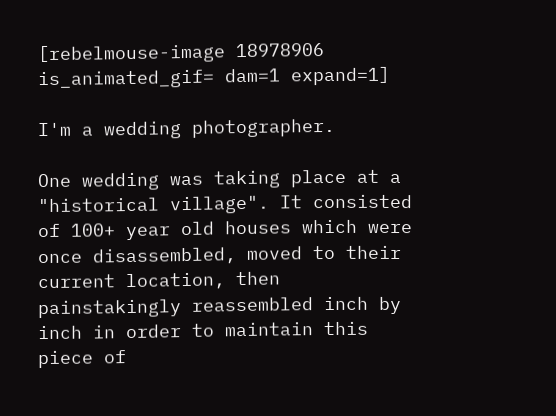[rebelmouse-image 18978906 is_animated_gif= dam=1 expand=1]

I'm a wedding photographer.

One wedding was taking place at a "historical village". It consisted of 100+ year old houses which were once disassembled, moved to their current location, then painstakingly reassembled inch by inch in order to maintain this piece of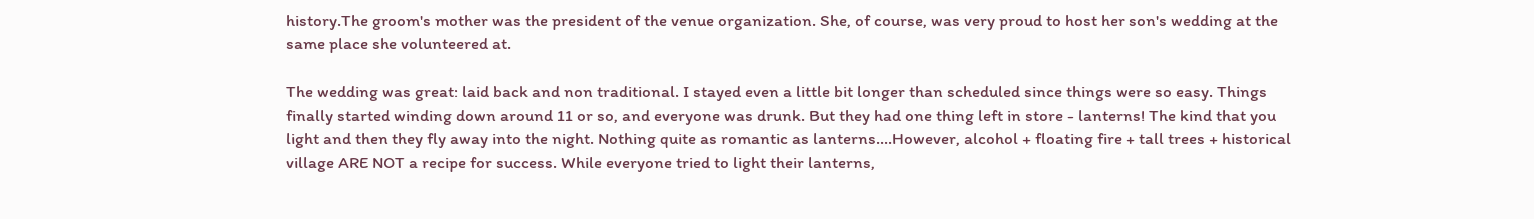history.The groom's mother was the president of the venue organization. She, of course, was very proud to host her son's wedding at the same place she volunteered at.

The wedding was great: laid back and non traditional. I stayed even a little bit longer than scheduled since things were so easy. Things finally started winding down around 11 or so, and everyone was drunk. But they had one thing left in store - lanterns! The kind that you light and then they fly away into the night. Nothing quite as romantic as lanterns....However, alcohol + floating fire + tall trees + historical village ARE NOT a recipe for success. While everyone tried to light their lanterns,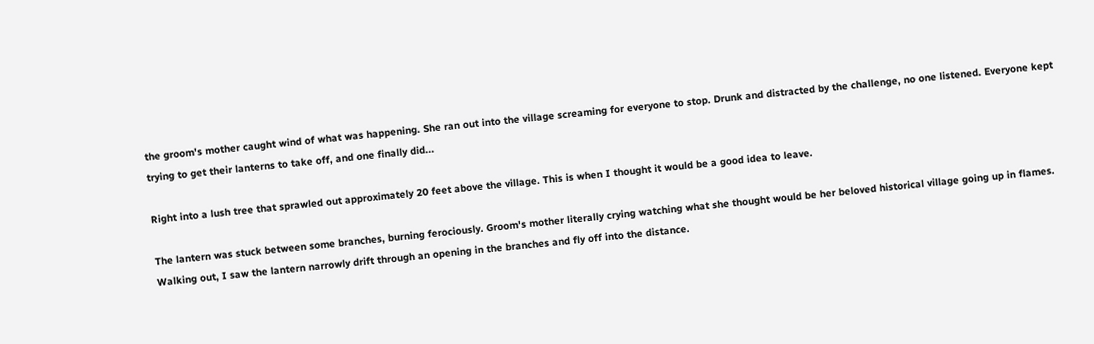the groom's mother caught wind of what was happening. She ran out into the village screaming for everyone to stop. Drunk and distracted by the challenge, no one listened. Everyone kept trying to get their lanterns to take off, and one finally did...

Right into a lush tree that sprawled out approximately 20 feet above the village. This is when I thought it would be a good idea to leave.

The lantern was stuck between some branches, burning ferociously. Groom's mother literally crying watching what she thought would be her beloved historical village going up in flames. Walking out, I saw the lantern narrowly drift through an opening in the branches and fly off into the distance.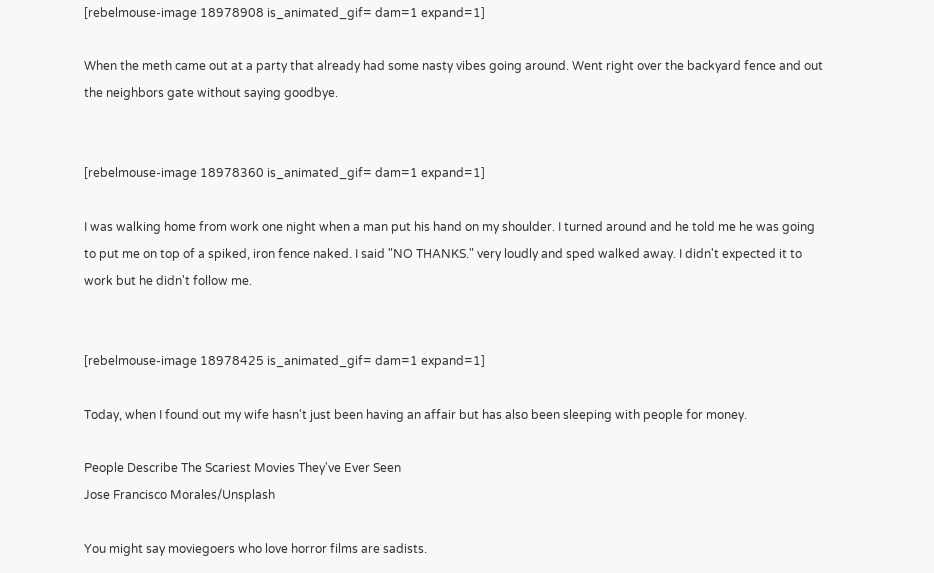[rebelmouse-image 18978908 is_animated_gif= dam=1 expand=1]

When the meth came out at a party that already had some nasty vibes going around. Went right over the backyard fence and out the neighbors gate without saying goodbye.


[rebelmouse-image 18978360 is_animated_gif= dam=1 expand=1]

I was walking home from work one night when a man put his hand on my shoulder. I turned around and he told me he was going to put me on top of a spiked, iron fence naked. I said "NO THANKS." very loudly and sped walked away. I didn't expected it to work but he didn't follow me.


[rebelmouse-image 18978425 is_animated_gif= dam=1 expand=1]

Today, when I found out my wife hasn't just been having an affair but has also been sleeping with people for money.

People Describe The Scariest Movies They've Ever Seen
Jose Francisco Morales/Unsplash

You might say moviegoers who love horror films are sadists.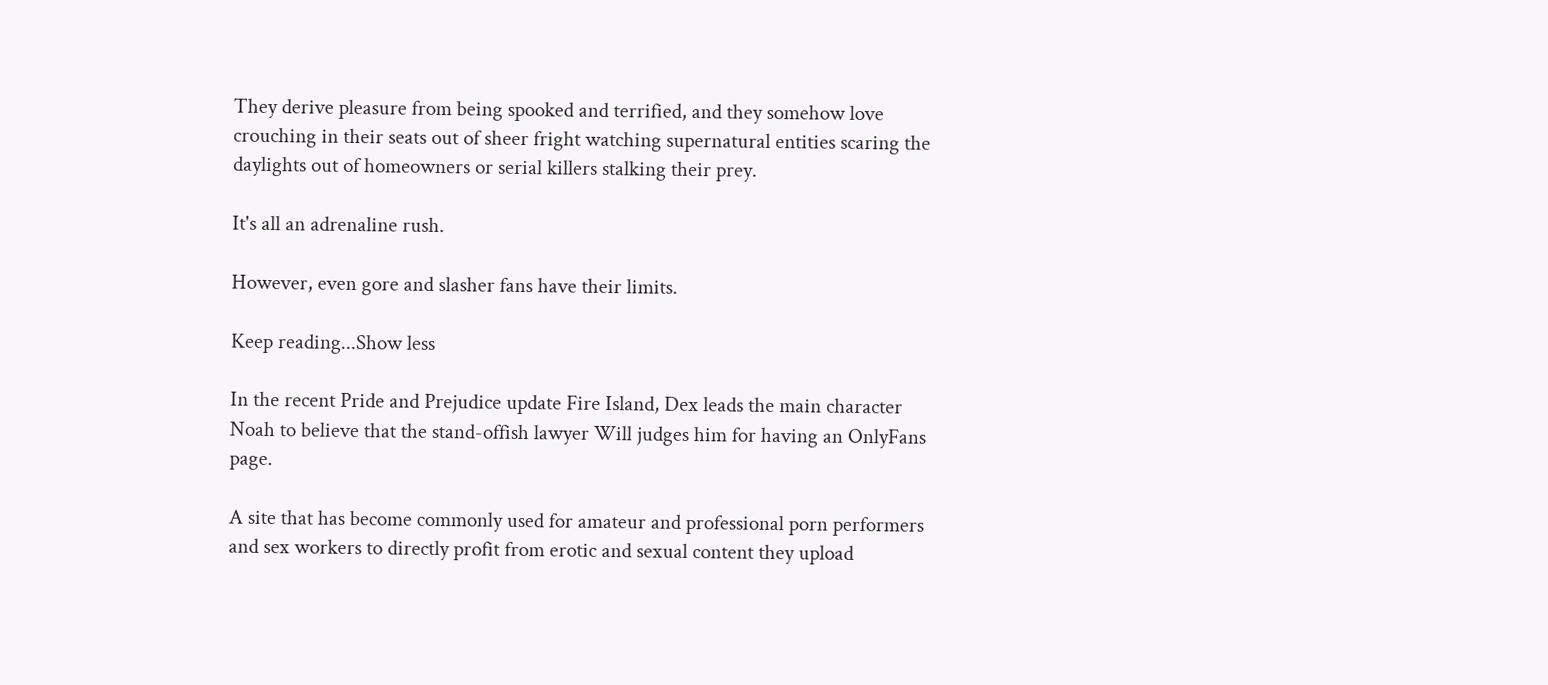They derive pleasure from being spooked and terrified, and they somehow love crouching in their seats out of sheer fright watching supernatural entities scaring the daylights out of homeowners or serial killers stalking their prey.

It's all an adrenaline rush.

However, even gore and slasher fans have their limits.

Keep reading...Show less

In the recent Pride and Prejudice update Fire Island, Dex leads the main character Noah to believe that the stand-offish lawyer Will judges him for having an OnlyFans page.

A site that has become commonly used for amateur and professional porn performers and sex workers to directly profit from erotic and sexual content they upload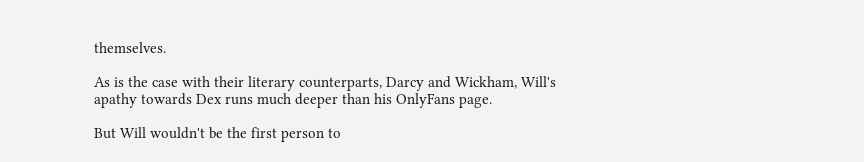themselves.

As is the case with their literary counterparts, Darcy and Wickham, Will's apathy towards Dex runs much deeper than his OnlyFans page.

But Will wouldn't be the first person to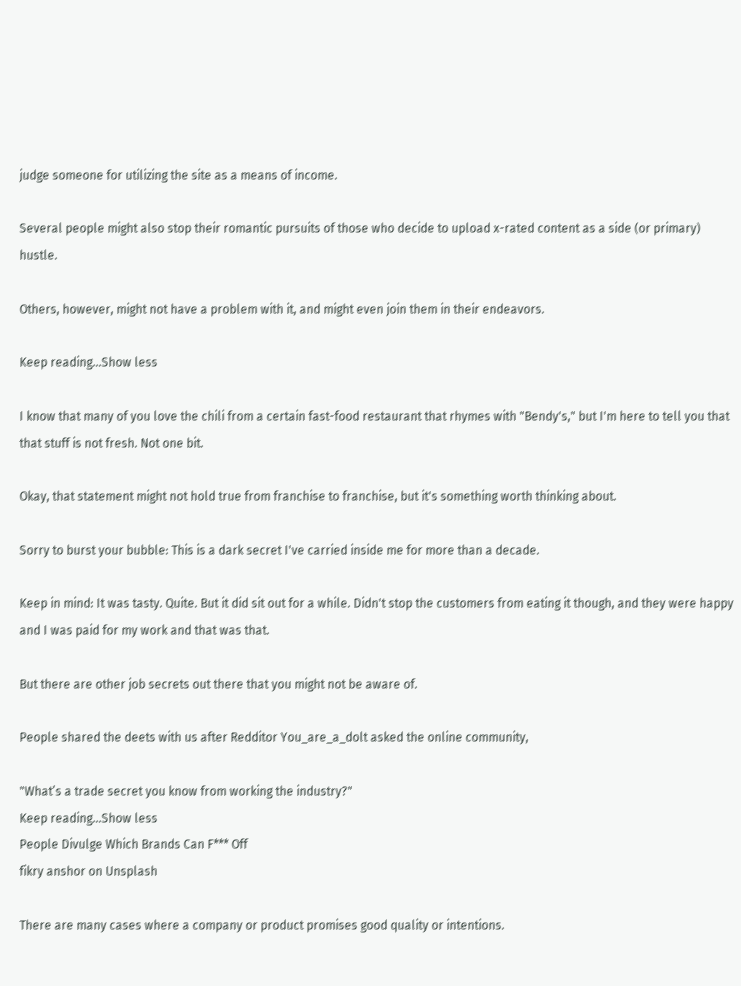judge someone for utilizing the site as a means of income.

Several people might also stop their romantic pursuits of those who decide to upload x-rated content as a side (or primary) hustle.

Others, however, might not have a problem with it, and might even join them in their endeavors.

Keep reading...Show less

I know that many of you love the chili from a certain fast-food restaurant that rhymes with "Bendy's," but I'm here to tell you that that stuff is not fresh. Not one bit.

Okay, that statement might not hold true from franchise to franchise, but it's something worth thinking about.

Sorry to burst your bubble: This is a dark secret I've carried inside me for more than a decade.

Keep in mind: It was tasty. Quite. But it did sit out for a while. Didn't stop the customers from eating it though, and they were happy and I was paid for my work and that was that.

But there are other job secrets out there that you might not be aware of.

People shared the deets with us after Redditor You_are_a_dolt asked the online community,

"What’s a trade secret you know from working the industry?"
Keep reading...Show less
People Divulge Which Brands Can F*** Off
fikry anshor on Unsplash

There are many cases where a company or product promises good quality or intentions.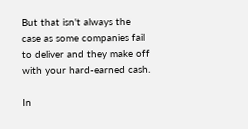But that isn't always the case as some companies fail to deliver and they make off with your hard-earned cash.

In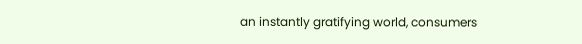an instantly gratifying world, consumers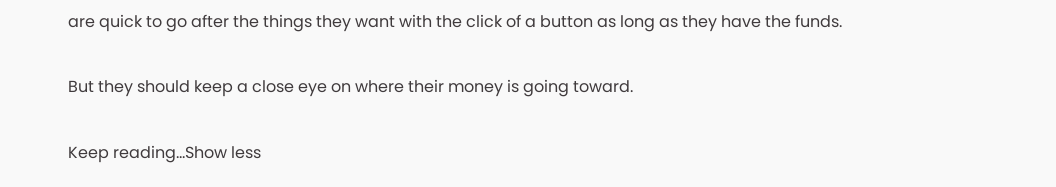are quick to go after the things they want with the click of a button as long as they have the funds.

But they should keep a close eye on where their money is going toward.

Keep reading...Show less